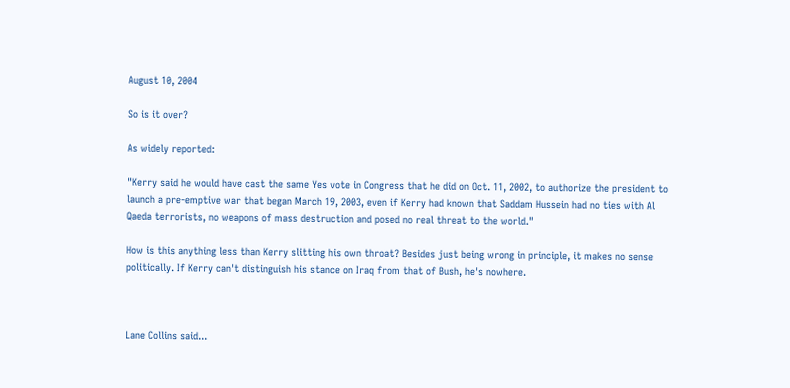August 10, 2004

So is it over?

As widely reported:

"Kerry said he would have cast the same Yes vote in Congress that he did on Oct. 11, 2002, to authorize the president to launch a pre-emptive war that began March 19, 2003, even if Kerry had known that Saddam Hussein had no ties with Al Qaeda terrorists, no weapons of mass destruction and posed no real threat to the world."

How is this anything less than Kerry slitting his own throat? Besides just being wrong in principle, it makes no sense politically. If Kerry can't distinguish his stance on Iraq from that of Bush, he's nowhere.



Lane Collins said...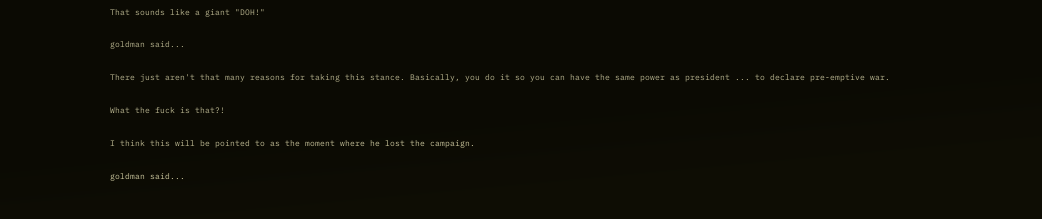That sounds like a giant "DOH!"

goldman said...

There just aren't that many reasons for taking this stance. Basically, you do it so you can have the same power as president ... to declare pre-emptive war.

What the fuck is that?!

I think this will be pointed to as the moment where he lost the campaign.

goldman said...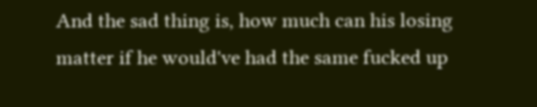And the sad thing is, how much can his losing matter if he would've had the same fucked up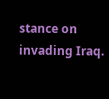stance on invading Iraq.